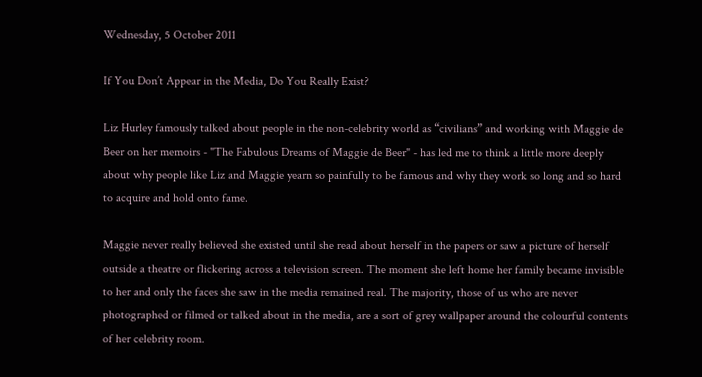Wednesday, 5 October 2011

If You Don’t Appear in the Media, Do You Really Exist?

Liz Hurley famously talked about people in the non-celebrity world as “civilians” and working with Maggie de Beer on her memoirs - "The Fabulous Dreams of Maggie de Beer" - has led me to think a little more deeply about why people like Liz and Maggie yearn so painfully to be famous and why they work so long and so hard to acquire and hold onto fame.

Maggie never really believed she existed until she read about herself in the papers or saw a picture of herself outside a theatre or flickering across a television screen. The moment she left home her family became invisible to her and only the faces she saw in the media remained real. The majority, those of us who are never photographed or filmed or talked about in the media, are a sort of grey wallpaper around the colourful contents of her celebrity room.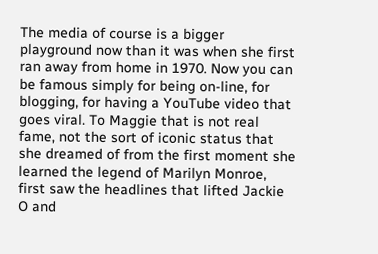The media of course is a bigger playground now than it was when she first ran away from home in 1970. Now you can be famous simply for being on-line, for blogging, for having a YouTube video that goes viral. To Maggie that is not real fame, not the sort of iconic status that she dreamed of from the first moment she learned the legend of Marilyn Monroe, first saw the headlines that lifted Jackie O and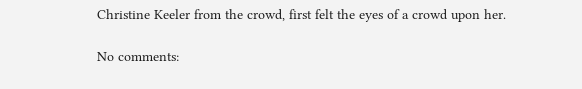Christine Keeler from the crowd, first felt the eyes of a crowd upon her.

No comments: